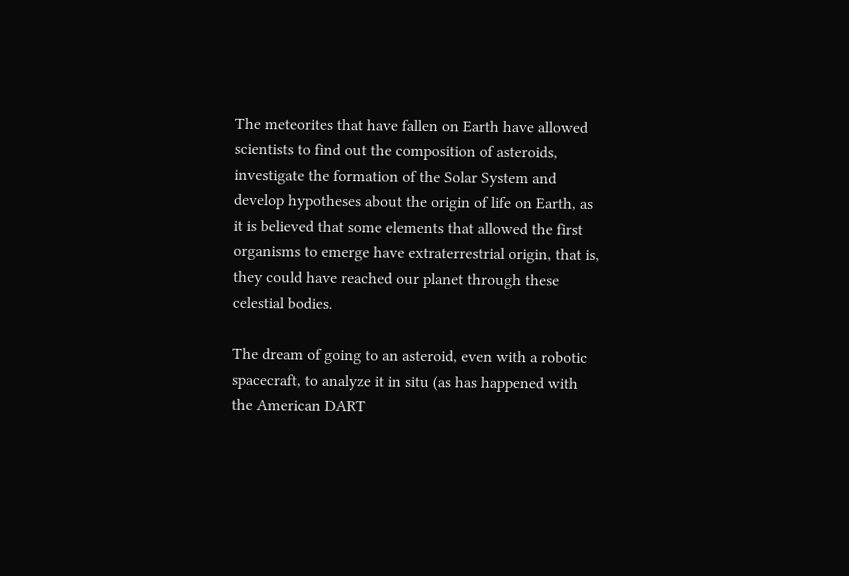The meteorites that have fallen on Earth have allowed scientists to find out the composition of asteroids, investigate the formation of the Solar System and develop hypotheses about the origin of life on Earth, as it is believed that some elements that allowed the first organisms to emerge have extraterrestrial origin, that is, they could have reached our planet through these celestial bodies.

The dream of going to an asteroid, even with a robotic spacecraft, to analyze it in situ (as has happened with the American DART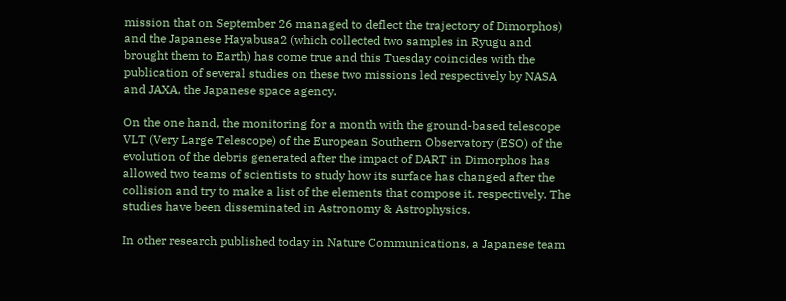mission that on September 26 managed to deflect the trajectory of Dimorphos) and the Japanese Hayabusa2 (which collected two samples in Ryugu and brought them to Earth) has come true and this Tuesday coincides with the publication of several studies on these two missions led respectively by NASA and JAXA, the Japanese space agency.

On the one hand, the monitoring for a month with the ground-based telescope VLT (Very Large Telescope) of the European Southern Observatory (ESO) of the evolution of the debris generated after the impact of DART in Dimorphos has allowed two teams of scientists to study how its surface has changed after the collision and try to make a list of the elements that compose it. respectively. The studies have been disseminated in Astronomy & Astrophysics.

In other research published today in Nature Communications, a Japanese team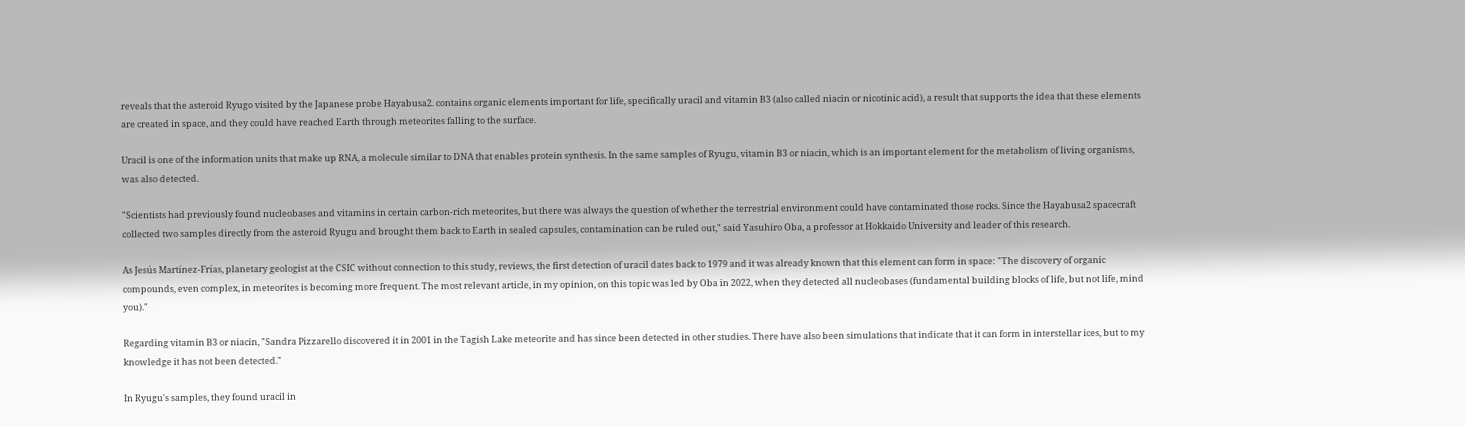reveals that the asteroid Ryugo visited by the Japanese probe Hayabusa2. contains organic elements important for life, specifically uracil and vitamin B3 (also called niacin or nicotinic acid), a result that supports the idea that these elements are created in space, and they could have reached Earth through meteorites falling to the surface.

Uracil is one of the information units that make up RNA, a molecule similar to DNA that enables protein synthesis. In the same samples of Ryugu, vitamin B3 or niacin, which is an important element for the metabolism of living organisms, was also detected.

"Scientists had previously found nucleobases and vitamins in certain carbon-rich meteorites, but there was always the question of whether the terrestrial environment could have contaminated those rocks. Since the Hayabusa2 spacecraft collected two samples directly from the asteroid Ryugu and brought them back to Earth in sealed capsules, contamination can be ruled out," said Yasuhiro Oba, a professor at Hokkaido University and leader of this research.

As Jesús Martínez-Frías, planetary geologist at the CSIC without connection to this study, reviews, the first detection of uracil dates back to 1979 and it was already known that this element can form in space: "The discovery of organic compounds, even complex, in meteorites is becoming more frequent. The most relevant article, in my opinion, on this topic was led by Oba in 2022, when they detected all nucleobases (fundamental building blocks of life, but not life, mind you)."

Regarding vitamin B3 or niacin, "Sandra Pizzarello discovered it in 2001 in the Tagish Lake meteorite and has since been detected in other studies. There have also been simulations that indicate that it can form in interstellar ices, but to my knowledge it has not been detected."

In Ryugu's samples, they found uracil in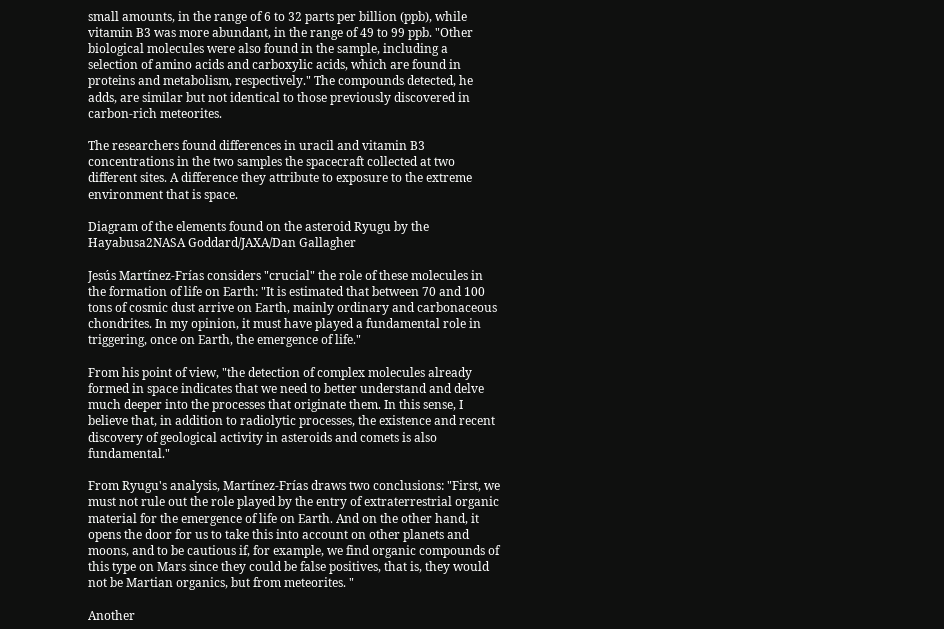small amounts, in the range of 6 to 32 parts per billion (ppb), while vitamin B3 was more abundant, in the range of 49 to 99 ppb. "Other biological molecules were also found in the sample, including a selection of amino acids and carboxylic acids, which are found in proteins and metabolism, respectively." The compounds detected, he adds, are similar but not identical to those previously discovered in carbon-rich meteorites.

The researchers found differences in uracil and vitamin B3 concentrations in the two samples the spacecraft collected at two different sites. A difference they attribute to exposure to the extreme environment that is space.

Diagram of the elements found on the asteroid Ryugu by the Hayabusa2NASA Goddard/JAXA/Dan Gallagher

Jesús Martínez-Frías considers "crucial" the role of these molecules in the formation of life on Earth: "It is estimated that between 70 and 100 tons of cosmic dust arrive on Earth, mainly ordinary and carbonaceous chondrites. In my opinion, it must have played a fundamental role in triggering, once on Earth, the emergence of life."

From his point of view, "the detection of complex molecules already formed in space indicates that we need to better understand and delve much deeper into the processes that originate them. In this sense, I believe that, in addition to radiolytic processes, the existence and recent discovery of geological activity in asteroids and comets is also fundamental."

From Ryugu's analysis, Martínez-Frías draws two conclusions: "First, we must not rule out the role played by the entry of extraterrestrial organic material for the emergence of life on Earth. And on the other hand, it opens the door for us to take this into account on other planets and moons, and to be cautious if, for example, we find organic compounds of this type on Mars since they could be false positives, that is, they would not be Martian organics, but from meteorites. "

Another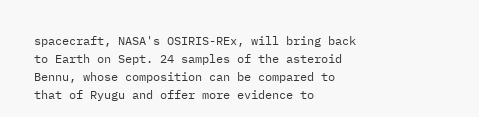spacecraft, NASA's OSIRIS-REx, will bring back to Earth on Sept. 24 samples of the asteroid Bennu, whose composition can be compared to that of Ryugu and offer more evidence to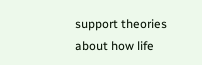support theories about how life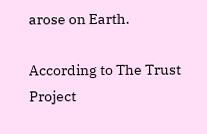arose on Earth.

According to The Trust Project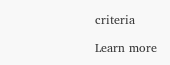criteria

Learn more